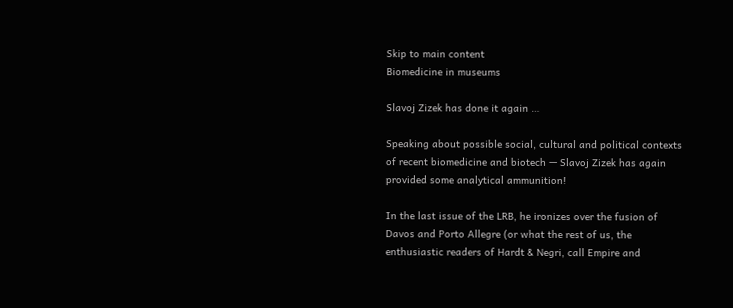Skip to main content
Biomedicine in museums

Slavoj Zizek has done it again …

Speaking about possible social, cultural and political contexts of recent biomedicine and biotech — Slavoj Zizek has again provided some analytical ammunition!

In the last issue of the LRB, he ironizes over the fusion of Davos and Porto Allegre (or what the rest of us, the enthusiastic readers of Hardt & Negri, call Empire and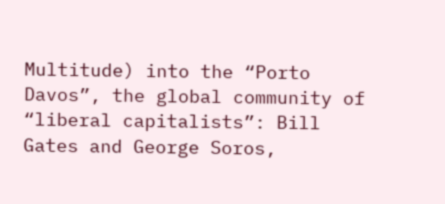Multitude) into the “Porto Davos”, the global community of “liberal capitalists”: Bill Gates and George Soros,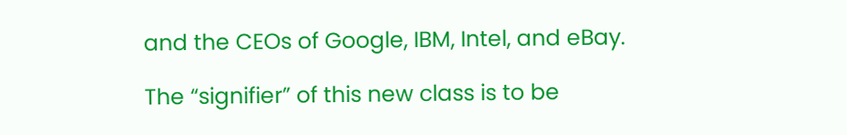and the CEOs of Google, IBM, Intel, and eBay.

The “signifier” of this new class is to be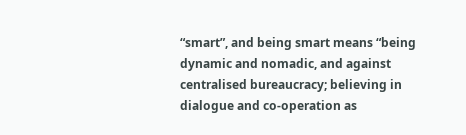“smart”, and being smart means “being dynamic and nomadic, and against centralised bureaucracy; believing in dialogue and co-operation as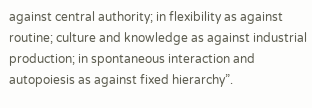against central authority; in flexibility as against routine; culture and knowledge as against industrial production; in spontaneous interaction and autopoiesis as against fixed hierarchy”.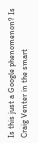Is this just a Google phenomenon? Is Craig Venter in the smart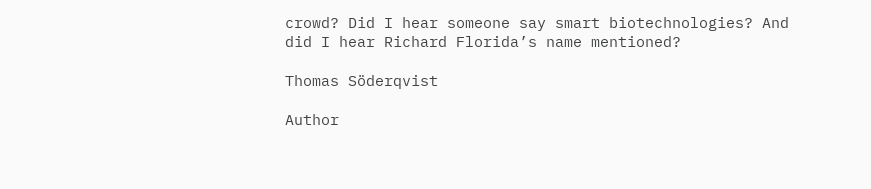crowd? Did I hear someone say smart biotechnologies? And did I hear Richard Florida’s name mentioned?

Thomas Söderqvist

Author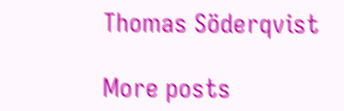Thomas Söderqvist

More posts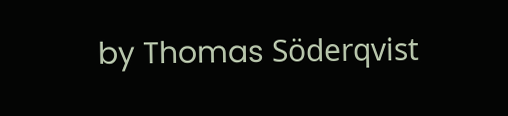by Thomas Söderqvist